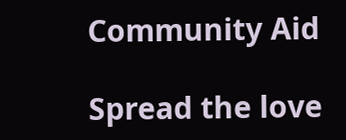Community Aid

Spread the love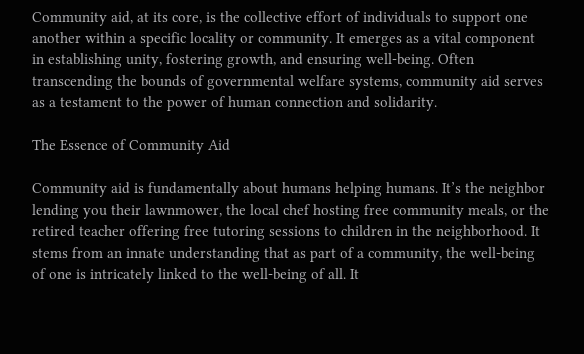Community aid, at its core, is the collective effort of individuals to support one another within a specific locality or community. It emerges as a vital component in establishing unity, fostering growth, and ensuring well-being. Often transcending the bounds of governmental welfare systems, community aid serves as a testament to the power of human connection and solidarity.

The Essence of Community Aid

Community aid is fundamentally about humans helping humans. It’s the neighbor lending you their lawnmower, the local chef hosting free community meals, or the retired teacher offering free tutoring sessions to children in the neighborhood. It stems from an innate understanding that as part of a community, the well-being of one is intricately linked to the well-being of all. It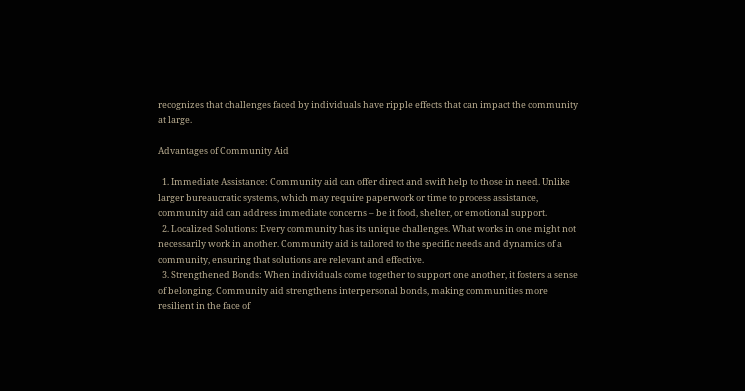recognizes that challenges faced by individuals have ripple effects that can impact the community at large.

Advantages of Community Aid

  1. Immediate Assistance: Community aid can offer direct and swift help to those in need. Unlike larger bureaucratic systems, which may require paperwork or time to process assistance, community aid can address immediate concerns – be it food, shelter, or emotional support.
  2. Localized Solutions: Every community has its unique challenges. What works in one might not necessarily work in another. Community aid is tailored to the specific needs and dynamics of a community, ensuring that solutions are relevant and effective.
  3. Strengthened Bonds: When individuals come together to support one another, it fosters a sense of belonging. Community aid strengthens interpersonal bonds, making communities more resilient in the face of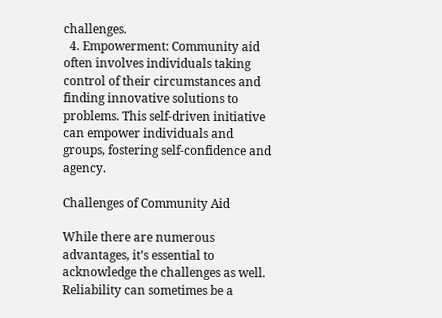challenges.
  4. Empowerment: Community aid often involves individuals taking control of their circumstances and finding innovative solutions to problems. This self-driven initiative can empower individuals and groups, fostering self-confidence and agency.

Challenges of Community Aid

While there are numerous advantages, it’s essential to acknowledge the challenges as well. Reliability can sometimes be a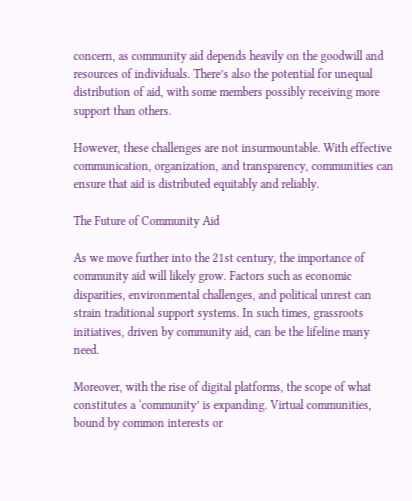concern, as community aid depends heavily on the goodwill and resources of individuals. There’s also the potential for unequal distribution of aid, with some members possibly receiving more support than others.

However, these challenges are not insurmountable. With effective communication, organization, and transparency, communities can ensure that aid is distributed equitably and reliably.

The Future of Community Aid

As we move further into the 21st century, the importance of community aid will likely grow. Factors such as economic disparities, environmental challenges, and political unrest can strain traditional support systems. In such times, grassroots initiatives, driven by community aid, can be the lifeline many need.

Moreover, with the rise of digital platforms, the scope of what constitutes a ‘community’ is expanding. Virtual communities, bound by common interests or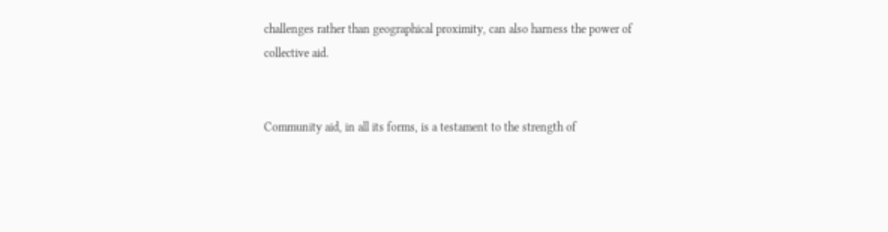challenges rather than geographical proximity, can also harness the power of collective aid.


Community aid, in all its forms, is a testament to the strength of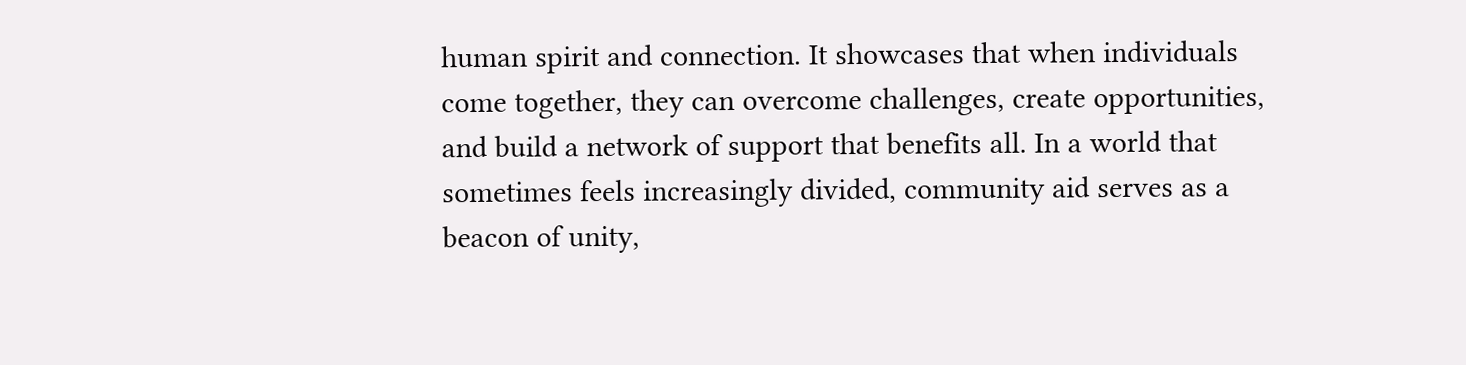human spirit and connection. It showcases that when individuals come together, they can overcome challenges, create opportunities, and build a network of support that benefits all. In a world that sometimes feels increasingly divided, community aid serves as a beacon of unity,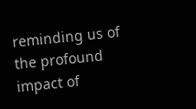reminding us of the profound impact of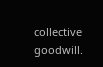collective goodwill.